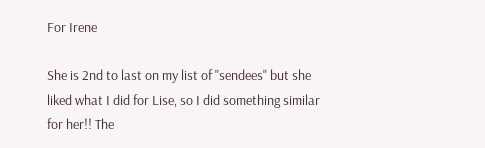For Irene

She is 2nd to last on my list of "sendees" but she liked what I did for Lise, so I did something similar for her!! The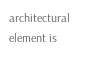architectural element is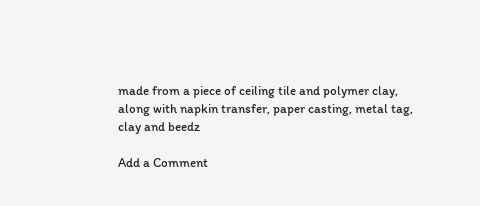made from a piece of ceiling tile and polymer clay, along with napkin transfer, paper casting, metal tag, clay and beedz

Add a Comment